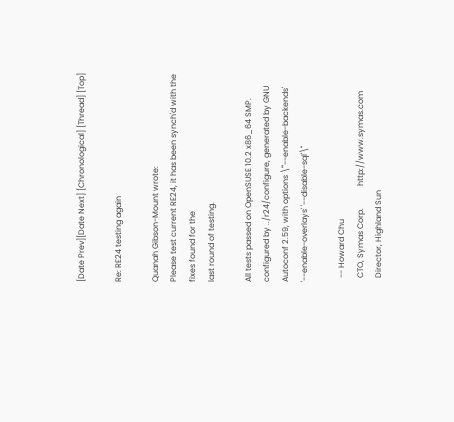[Date Prev][Date Next] [Chronological] [Thread] [Top]

Re: RE24 testing again

Quanah Gibson-Mount wrote:
Please test current RE24, it has been synch'd with the fixes found for the
last round of testing.

All tests passed on OpenSUSE 10.2 x86_64 SMP. configured by ../r24/configure, generated by GNU Autoconf 2.59, with options \"'--enable-backends' '--enable-overlays' '--disable-sql'\"

  -- Howard Chu
  CTO, Symas Corp.           http://www.symas.com
  Director, Highland Sun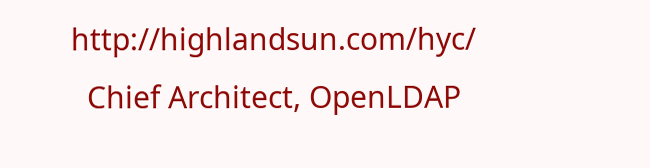http://highlandsun.com/hyc/
  Chief Architect, OpenLDAP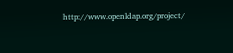http://www.openldap.org/project/